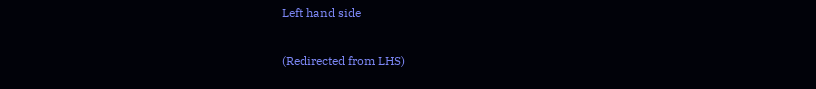Left hand side

(Redirected from LHS)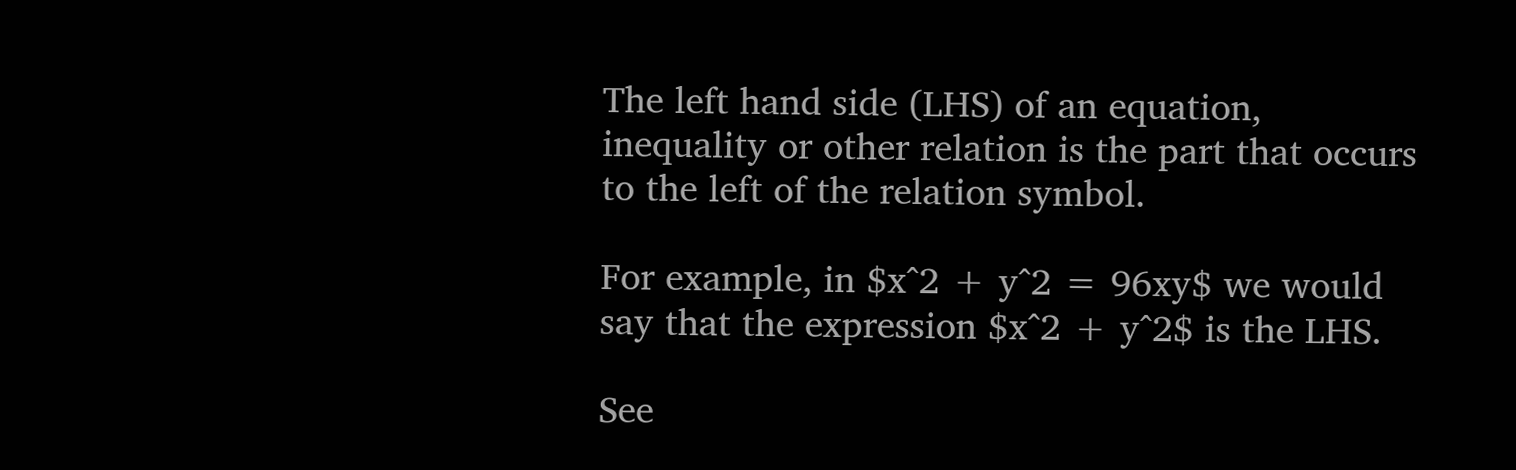The left hand side (LHS) of an equation, inequality or other relation is the part that occurs to the left of the relation symbol.

For example, in $x^2 + y^2 = 96xy$ we would say that the expression $x^2 + y^2$ is the LHS.

See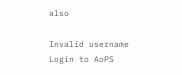also

Invalid username
Login to AoPS